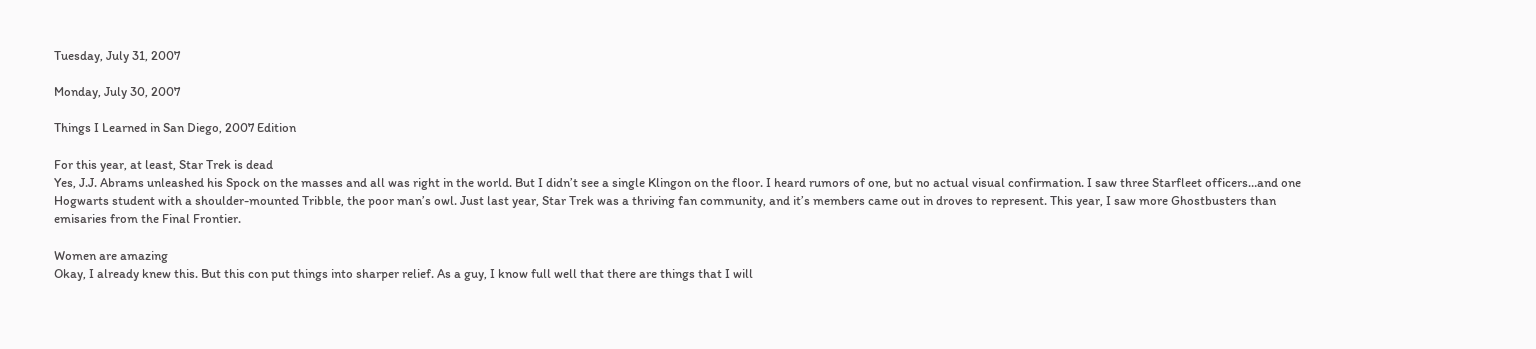Tuesday, July 31, 2007

Monday, July 30, 2007

Things I Learned in San Diego, 2007 Edition

For this year, at least, Star Trek is dead
Yes, J.J. Abrams unleashed his Spock on the masses and all was right in the world. But I didn’t see a single Klingon on the floor. I heard rumors of one, but no actual visual confirmation. I saw three Starfleet officers…and one Hogwarts student with a shoulder-mounted Tribble, the poor man’s owl. Just last year, Star Trek was a thriving fan community, and it’s members came out in droves to represent. This year, I saw more Ghostbusters than emisaries from the Final Frontier.

Women are amazing
Okay, I already knew this. But this con put things into sharper relief. As a guy, I know full well that there are things that I will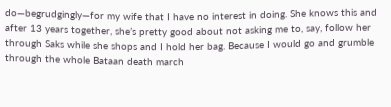do—begrudgingly—for my wife that I have no interest in doing. She knows this and after 13 years together, she’s pretty good about not asking me to, say, follow her through Saks while she shops and I hold her bag. Because I would go and grumble through the whole Bataan death march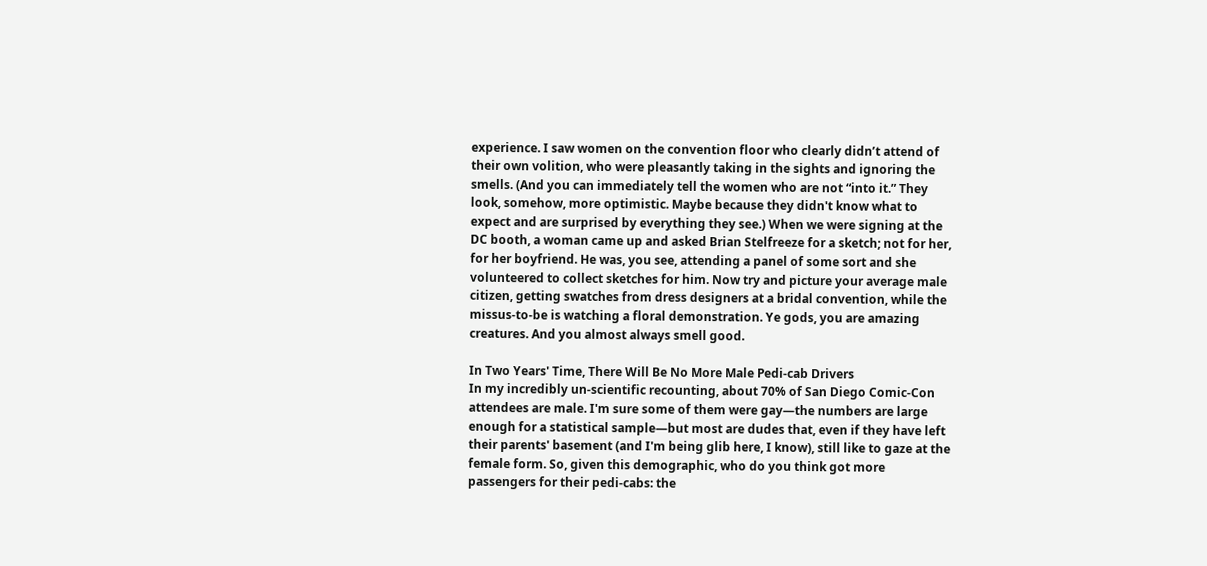experience. I saw women on the convention floor who clearly didn’t attend of their own volition, who were pleasantly taking in the sights and ignoring the smells. (And you can immediately tell the women who are not “into it.” They look, somehow, more optimistic. Maybe because they didn't know what to expect and are surprised by everything they see.) When we were signing at the DC booth, a woman came up and asked Brian Stelfreeze for a sketch; not for her, for her boyfriend. He was, you see, attending a panel of some sort and she volunteered to collect sketches for him. Now try and picture your average male citizen, getting swatches from dress designers at a bridal convention, while the missus-to-be is watching a floral demonstration. Ye gods, you are amazing creatures. And you almost always smell good.

In Two Years' Time, There Will Be No More Male Pedi-cab Drivers
In my incredibly un-scientific recounting, about 70% of San Diego Comic-Con attendees are male. I'm sure some of them were gay—the numbers are large enough for a statistical sample—but most are dudes that, even if they have left their parents' basement (and I'm being glib here, I know), still like to gaze at the female form. So, given this demographic, who do you think got more passengers for their pedi-cabs: the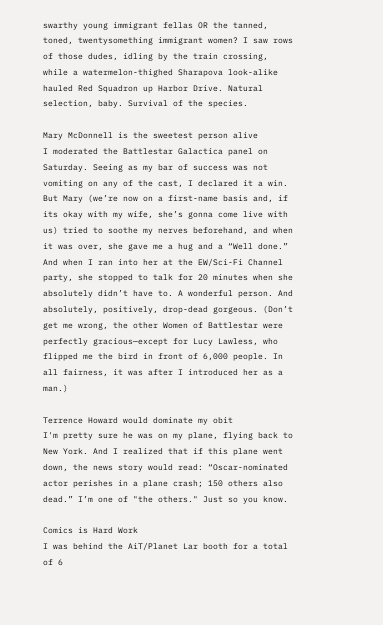swarthy young immigrant fellas OR the tanned, toned, twentysomething immigrant women? I saw rows of those dudes, idling by the train crossing, while a watermelon-thighed Sharapova look-alike hauled Red Squadron up Harbor Drive. Natural selection, baby. Survival of the species.

Mary McDonnell is the sweetest person alive
I moderated the Battlestar Galactica panel on Saturday. Seeing as my bar of success was not vomiting on any of the cast, I declared it a win. But Mary (we’re now on a first-name basis and, if its okay with my wife, she’s gonna come live with us) tried to soothe my nerves beforehand, and when it was over, she gave me a hug and a “Well done.” And when I ran into her at the EW/Sci-Fi Channel party, she stopped to talk for 20 minutes when she absolutely didn’t have to. A wonderful person. And absolutely, positively, drop-dead gorgeous. (Don’t get me wrong, the other Women of Battlestar were perfectly gracious—except for Lucy Lawless, who flipped me the bird in front of 6,000 people. In all fairness, it was after I introduced her as a man.)

Terrence Howard would dominate my obit
I'm pretty sure he was on my plane, flying back to New York. And I realized that if this plane went down, the news story would read: “Oscar-nominated actor perishes in a plane crash; 150 others also dead.” I’m one of "the others." Just so you know.

Comics is Hard Work
I was behind the AiT/Planet Lar booth for a total of 6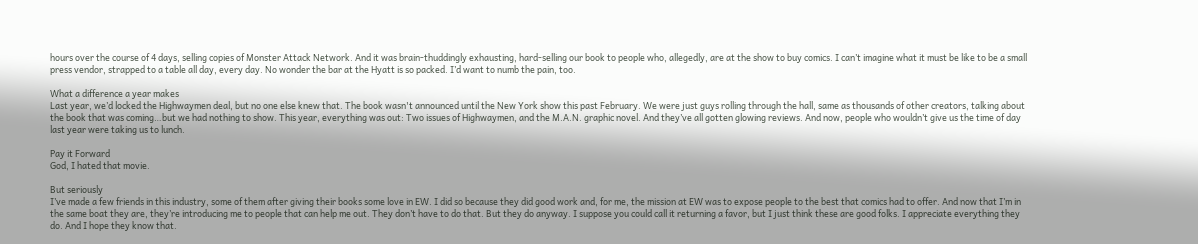hours over the course of 4 days, selling copies of Monster Attack Network. And it was brain-thuddingly exhausting, hard-selling our book to people who, allegedly, are at the show to buy comics. I can’t imagine what it must be like to be a small press vendor, strapped to a table all day, every day. No wonder the bar at the Hyatt is so packed. I’d want to numb the pain, too.

What a difference a year makes
Last year, we’d locked the Highwaymen deal, but no one else knew that. The book wasn't announced until the New York show this past February. We were just guys rolling through the hall, same as thousands of other creators, talking about the book that was coming…but we had nothing to show. This year, everything was out: Two issues of Highwaymen, and the M.A.N. graphic novel. And they’ve all gotten glowing reviews. And now, people who wouldn’t give us the time of day last year were taking us to lunch.

Pay it Forward
God, I hated that movie.

But seriously
I’ve made a few friends in this industry, some of them after giving their books some love in EW. I did so because they did good work and, for me, the mission at EW was to expose people to the best that comics had to offer. And now that I’m in the same boat they are, they’re introducing me to people that can help me out. They don’t have to do that. But they do anyway. I suppose you could call it returning a favor, but I just think these are good folks. I appreciate everything they do. And I hope they know that.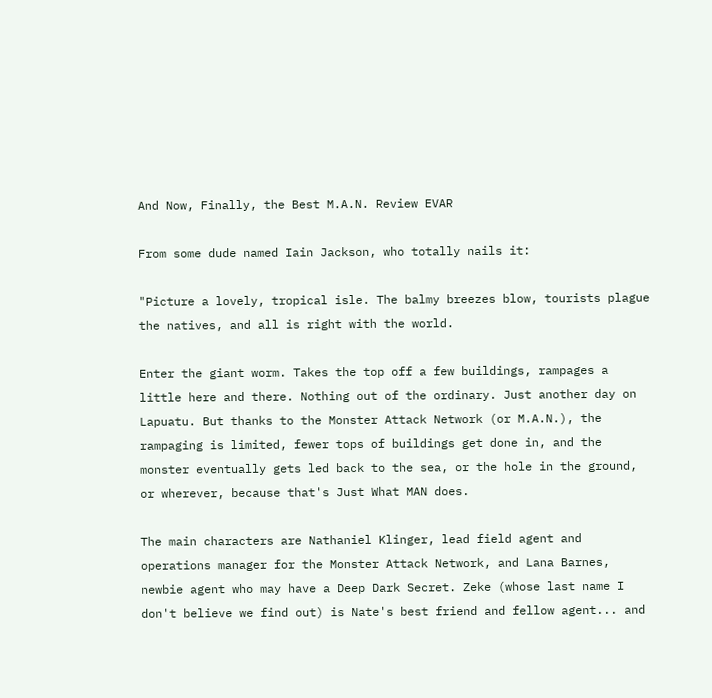And Now, Finally, the Best M.A.N. Review EVAR

From some dude named Iain Jackson, who totally nails it:

"Picture a lovely, tropical isle. The balmy breezes blow, tourists plague the natives, and all is right with the world.

Enter the giant worm. Takes the top off a few buildings, rampages a little here and there. Nothing out of the ordinary. Just another day on Lapuatu. But thanks to the Monster Attack Network (or M.A.N.), the rampaging is limited, fewer tops of buildings get done in, and the monster eventually gets led back to the sea, or the hole in the ground, or wherever, because that's Just What MAN does.

The main characters are Nathaniel Klinger, lead field agent and operations manager for the Monster Attack Network, and Lana Barnes, newbie agent who may have a Deep Dark Secret. Zeke (whose last name I don't believe we find out) is Nate's best friend and fellow agent... and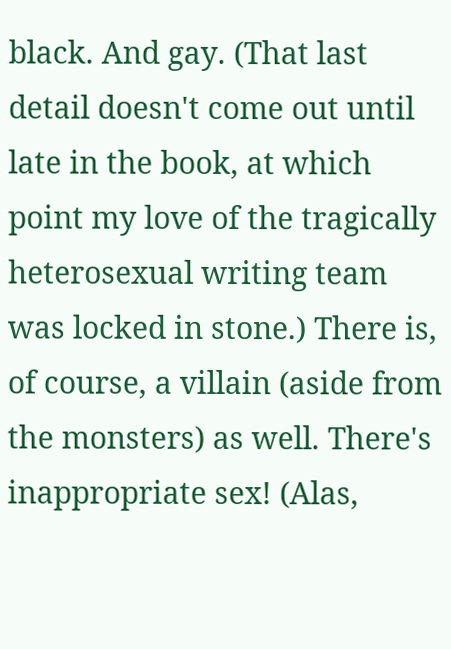black. And gay. (That last detail doesn't come out until late in the book, at which point my love of the tragically heterosexual writing team was locked in stone.) There is, of course, a villain (aside from the monsters) as well. There's inappropriate sex! (Alas,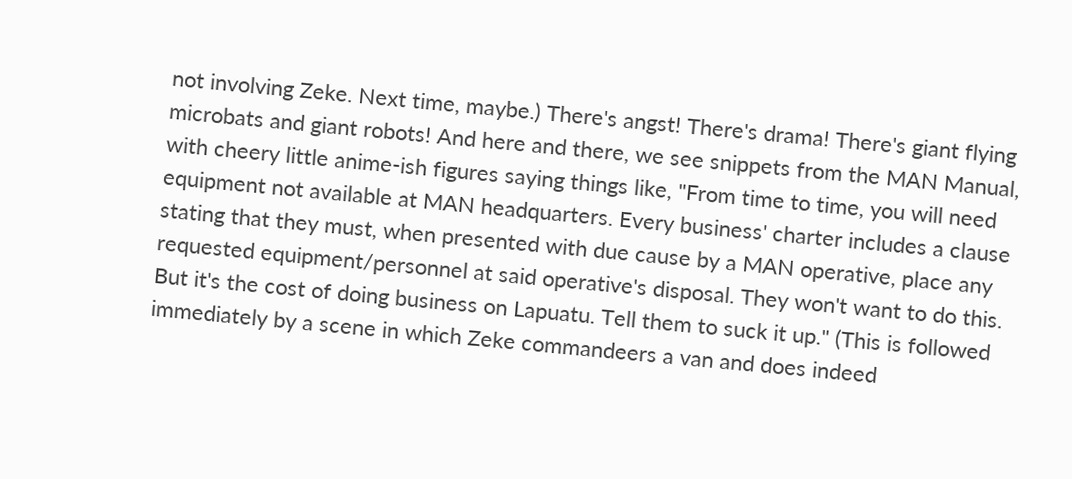not involving Zeke. Next time, maybe.) There's angst! There's drama! There's giant flying microbats and giant robots! And here and there, we see snippets from the MAN Manual, with cheery little anime-ish figures saying things like, "From time to time, you will need equipment not available at MAN headquarters. Every business' charter includes a clause stating that they must, when presented with due cause by a MAN operative, place any requested equipment/personnel at said operative's disposal. They won't want to do this. But it's the cost of doing business on Lapuatu. Tell them to suck it up." (This is followed immediately by a scene in which Zeke commandeers a van and does indeed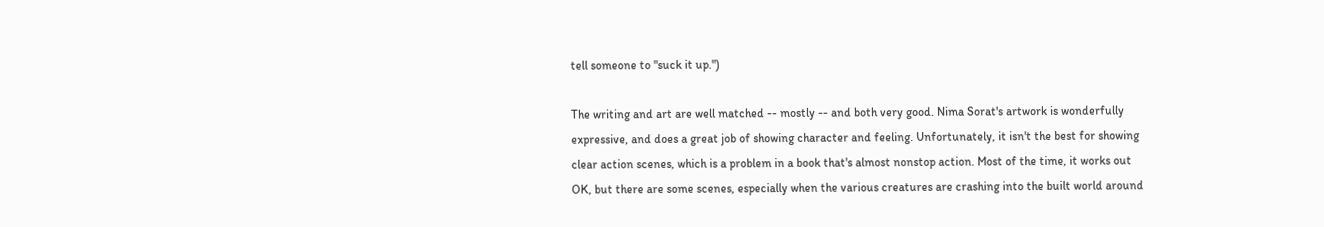tell someone to "suck it up.")

The writing and art are well matched -- mostly -- and both very good. Nima Sorat's artwork is wonderfully expressive, and does a great job of showing character and feeling. Unfortunately, it isn't the best for showing clear action scenes, which is a problem in a book that's almost nonstop action. Most of the time, it works out OK, but there are some scenes, especially when the various creatures are crashing into the built world around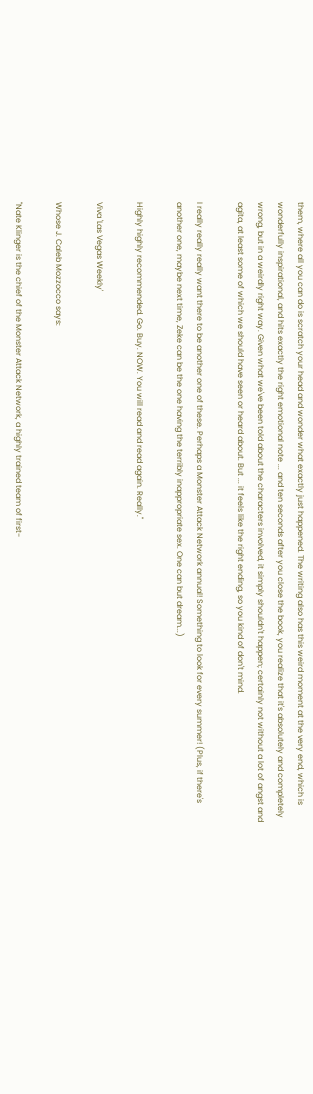them, where all you can do is scratch your head and wonder what exactly just happened. The writing also has this weird moment at the very end, which is wonderfully inspirational, and hits exactly the right emotional note ... and ten seconds after you close the book, you realize that it's absolutely and completely wrong, but in a weirdly right way. Given what we've been told about the characters involved, it simply shouldn't happen; certainly not without a lot of angst and agita, at least some of which we should have seen or heard about. But ... it feels like the right ending, so you kind of don't mind.

I really really really want there to be another one of these. Perhaps a Monster Attack Network annual! Something to look for every summer! (Plus, if there's another one, maybe next time, Zeke can be the one having the terribly inappropriate sex. One can but dream...)

Highly highly recommended. Go. Buy. NOW. You will read and read again. Really."

Viva 'Las Vegas Weekly'

Whose J. Caleb Mozzocco says:

"Nate Klinger is the chief of the Monster Attack Network, a highly trained team of first-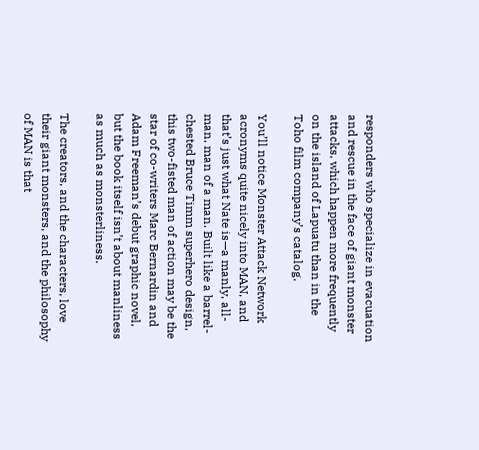responders who specialize in evacuation and rescue in the face of giant monster attacks, which happen more frequently on the island of Lapuatu than in the Toho film company’s catalog.

You’ll notice Monster Attack Network acronyms quite nicely into MAN, and that’s just what Nate is—a manly, all-man, man of a man. Built like a barrel-chested Bruce Timm superhero design, this two-fisted man of action may be the star of co-writers Marc Bernardin and Adam Freeman’s debut graphic novel, but the book itself isn’t about manliness as much as monsterliness.

The creators, and the characters, love their giant monsters, and the philosophy of MAN is that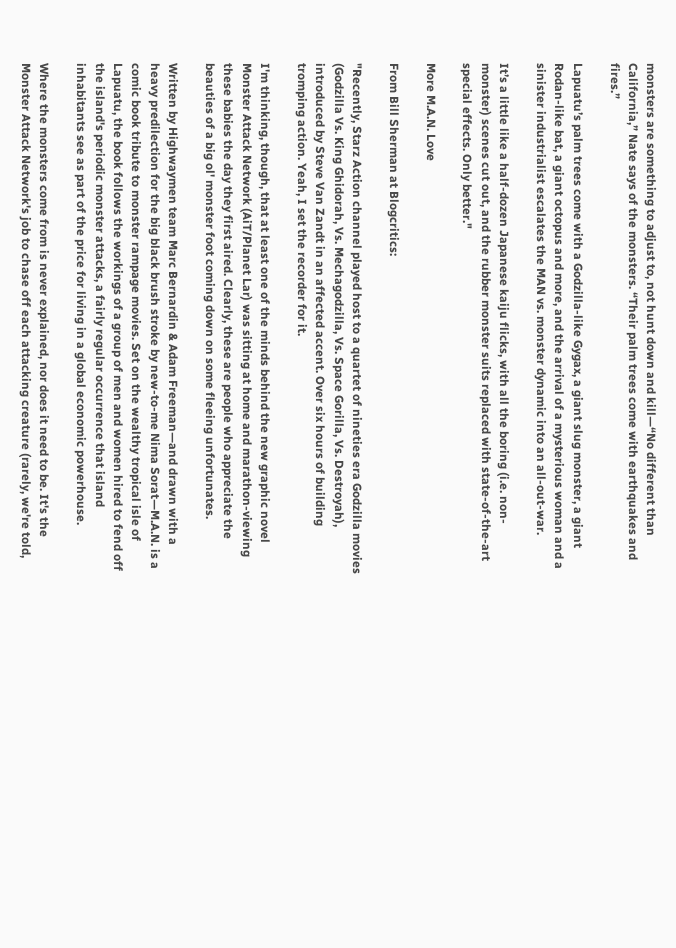monsters are something to adjust to, not hunt down and kill—“No different than California,” Nate says of the monsters. “Their palm trees come with earthquakes and fires.”

Lapuatu’s palm trees come with a Godzilla-like Gygax, a giant slug monster, a giant Rodan-like bat, a giant octopus and more, and the arrival of a mysterious woman and a sinister industrialist escalates the MAN vs. monster dynamic into an all-out-war.

It’s a little like a half-dozen Japanese kaiju flicks, with all the boring (i.e. non-monster) scenes cut out, and the rubber monster suits replaced with state-of-the-art special effects. Only better."

More M.A.N. Love

From Bill Sherman at Blogcritics:

"Recently, Starz Action channel played host to a quartet of nineties era Godzilla movies (Godzilla Vs. King Ghidorah, Vs. Mechagodzilla, Vs. Space Gorilla, Vs. Destroyah), introduced by Steve Van Zandt in an affected accent. Over six hours of building tromping action. Yeah, I set the recorder for it.

I'm thinking, though, that at least one of the minds behind the new graphic novel Monster Attack Network (AiT/Planet Lar) was sitting at home and marathon-viewing these babies the day they first aired. Clearly, these are people who appreciate the beauties of a big ol' monster foot coming down on some fleeing unfortunates.

Written by Highwaymen team Marc Bernardin & Adam Freeman—and drawn with a heavy predilection for the big black brush stroke by new-to-me Nima Sorat—M.A.N. is a comic book tribute to monster rampage movies. Set on the wealthy tropical isle of Lapuatu, the book follows the workings of a group of men and women hired to fend off the island's periodic monster attacks, a fairly regular occurrence that island inhabitants see as part of the price for living in a global economic powerhouse.

Where the monsters come from is never explained, nor does it need to be. It's the Monster Attack Network's job to chase off each attacking creature (rarely, we're told,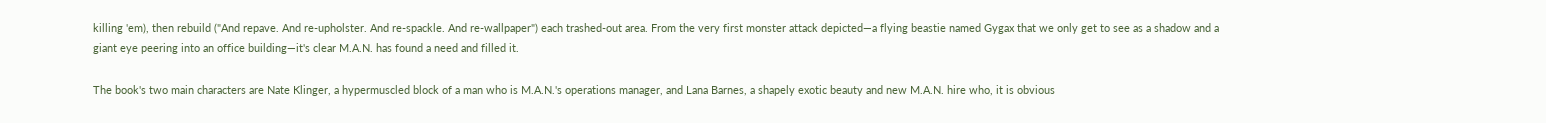killing 'em), then rebuild ("And repave. And re-upholster. And re-spackle. And re-wallpaper") each trashed-out area. From the very first monster attack depicted—a flying beastie named Gygax that we only get to see as a shadow and a giant eye peering into an office building—it's clear M.A.N. has found a need and filled it.

The book's two main characters are Nate Klinger, a hypermuscled block of a man who is M.A.N.'s operations manager, and Lana Barnes, a shapely exotic beauty and new M.A.N. hire who, it is obvious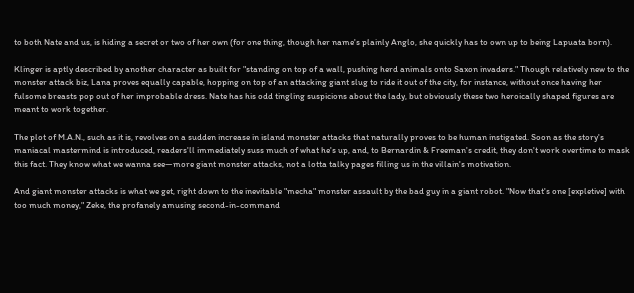to both Nate and us, is hiding a secret or two of her own (for one thing, though her name's plainly Anglo, she quickly has to own up to being Lapuata born).

Klinger is aptly described by another character as built for "standing on top of a wall, pushing herd animals onto Saxon invaders." Though relatively new to the monster attack biz, Lana proves equally capable, hopping on top of an attacking giant slug to ride it out of the city, for instance, without once having her fulsome breasts pop out of her improbable dress. Nate has his odd tingling suspicions about the lady, but obviously these two heroically shaped figures are meant to work together.

The plot of M.A.N., such as it is, revolves on a sudden increase in island monster attacks that naturally proves to be human instigated. Soon as the story's maniacal mastermind is introduced, readers'll immediately suss much of what he's up, and, to Bernardin & Freeman's credit, they don't work overtime to mask this fact. They know what we wanna see—more giant monster attacks, not a lotta talky pages filling us in the villain's motivation.

And giant monster attacks is what we get, right down to the inevitable "mecha" monster assault by the bad guy in a giant robot. "Now that's one [expletive] with too much money," Zeke, the profanely amusing second-in-command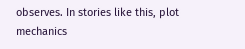observes. In stories like this, plot mechanics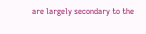are largely secondary to the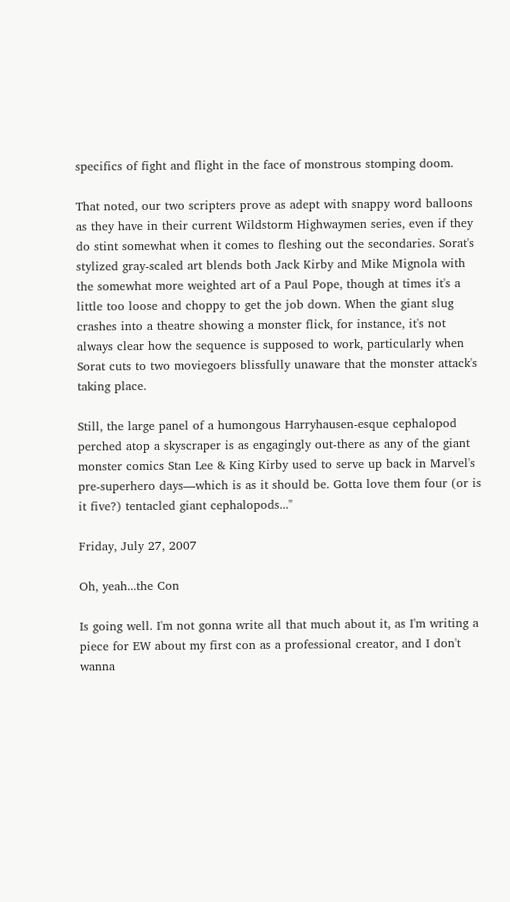specifics of fight and flight in the face of monstrous stomping doom.

That noted, our two scripters prove as adept with snappy word balloons as they have in their current Wildstorm Highwaymen series, even if they do stint somewhat when it comes to fleshing out the secondaries. Sorat's stylized gray-scaled art blends both Jack Kirby and Mike Mignola with the somewhat more weighted art of a Paul Pope, though at times it's a little too loose and choppy to get the job down. When the giant slug crashes into a theatre showing a monster flick, for instance, it's not always clear how the sequence is supposed to work, particularly when Sorat cuts to two moviegoers blissfully unaware that the monster attack's taking place.

Still, the large panel of a humongous Harryhausen-esque cephalopod perched atop a skyscraper is as engagingly out-there as any of the giant monster comics Stan Lee & King Kirby used to serve up back in Marvel's pre-superhero days—which is as it should be. Gotta love them four (or is it five?) tentacled giant cephalopods..."

Friday, July 27, 2007

Oh, yeah...the Con

Is going well. I'm not gonna write all that much about it, as I'm writing a piece for EW about my first con as a professional creator, and I don't wanna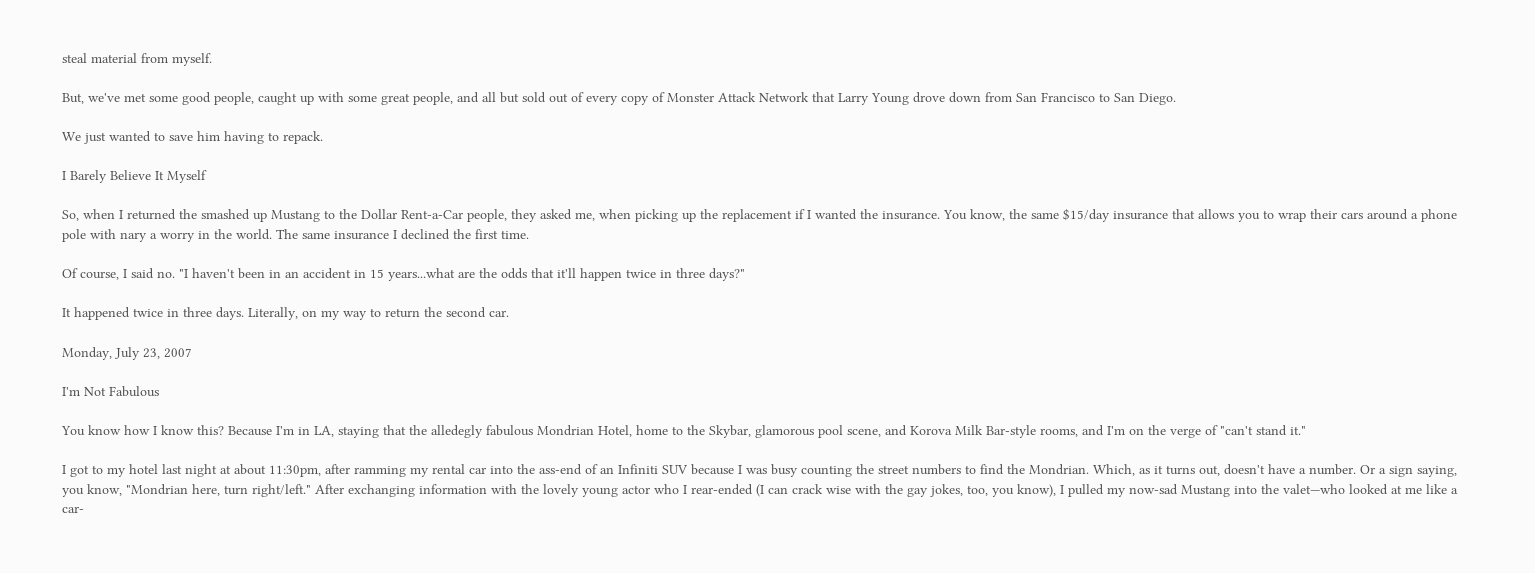steal material from myself.

But, we've met some good people, caught up with some great people, and all but sold out of every copy of Monster Attack Network that Larry Young drove down from San Francisco to San Diego.

We just wanted to save him having to repack.

I Barely Believe It Myself

So, when I returned the smashed up Mustang to the Dollar Rent-a-Car people, they asked me, when picking up the replacement if I wanted the insurance. You know, the same $15/day insurance that allows you to wrap their cars around a phone pole with nary a worry in the world. The same insurance I declined the first time.

Of course, I said no. "I haven't been in an accident in 15 years...what are the odds that it'll happen twice in three days?"

It happened twice in three days. Literally, on my way to return the second car.

Monday, July 23, 2007

I'm Not Fabulous

You know how I know this? Because I'm in LA, staying that the alledegly fabulous Mondrian Hotel, home to the Skybar, glamorous pool scene, and Korova Milk Bar-style rooms, and I'm on the verge of "can't stand it."

I got to my hotel last night at about 11:30pm, after ramming my rental car into the ass-end of an Infiniti SUV because I was busy counting the street numbers to find the Mondrian. Which, as it turns out, doesn't have a number. Or a sign saying, you know, "Mondrian here, turn right/left." After exchanging information with the lovely young actor who I rear-ended (I can crack wise with the gay jokes, too, you know), I pulled my now-sad Mustang into the valet—who looked at me like a car-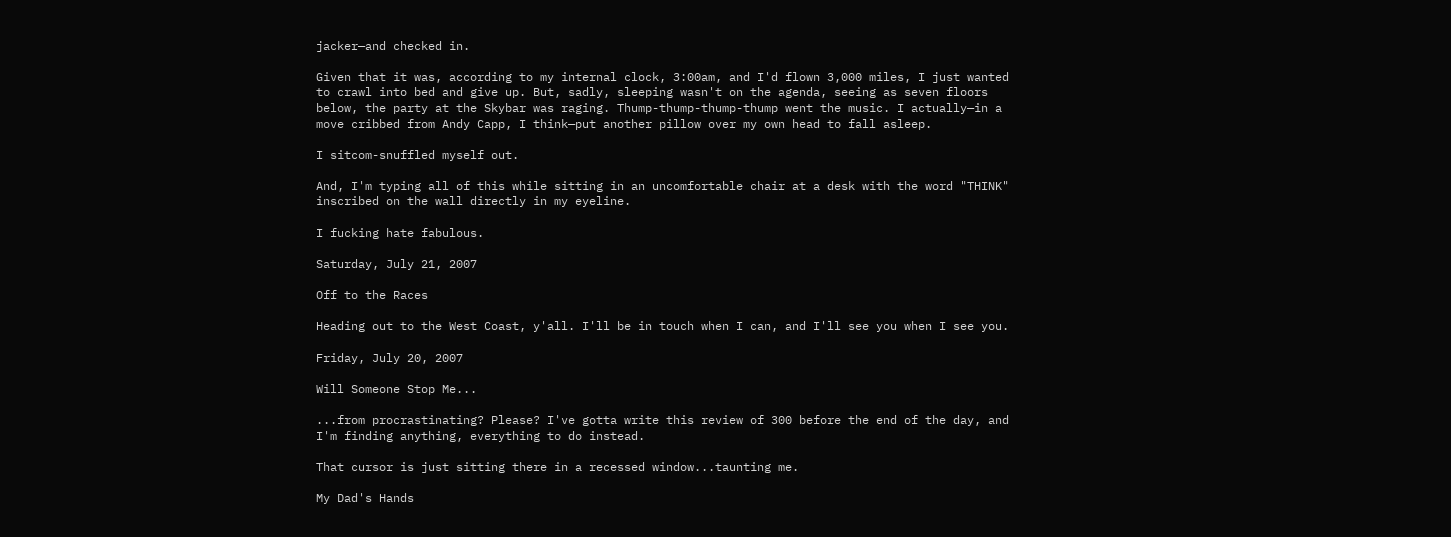jacker—and checked in.

Given that it was, according to my internal clock, 3:00am, and I'd flown 3,000 miles, I just wanted to crawl into bed and give up. But, sadly, sleeping wasn't on the agenda, seeing as seven floors below, the party at the Skybar was raging. Thump-thump-thump-thump went the music. I actually—in a move cribbed from Andy Capp, I think—put another pillow over my own head to fall asleep.

I sitcom-snuffled myself out.

And, I'm typing all of this while sitting in an uncomfortable chair at a desk with the word "THINK" inscribed on the wall directly in my eyeline.

I fucking hate fabulous.

Saturday, July 21, 2007

Off to the Races

Heading out to the West Coast, y'all. I'll be in touch when I can, and I'll see you when I see you.

Friday, July 20, 2007

Will Someone Stop Me...

...from procrastinating? Please? I've gotta write this review of 300 before the end of the day, and I'm finding anything, everything to do instead.

That cursor is just sitting there in a recessed window...taunting me.

My Dad's Hands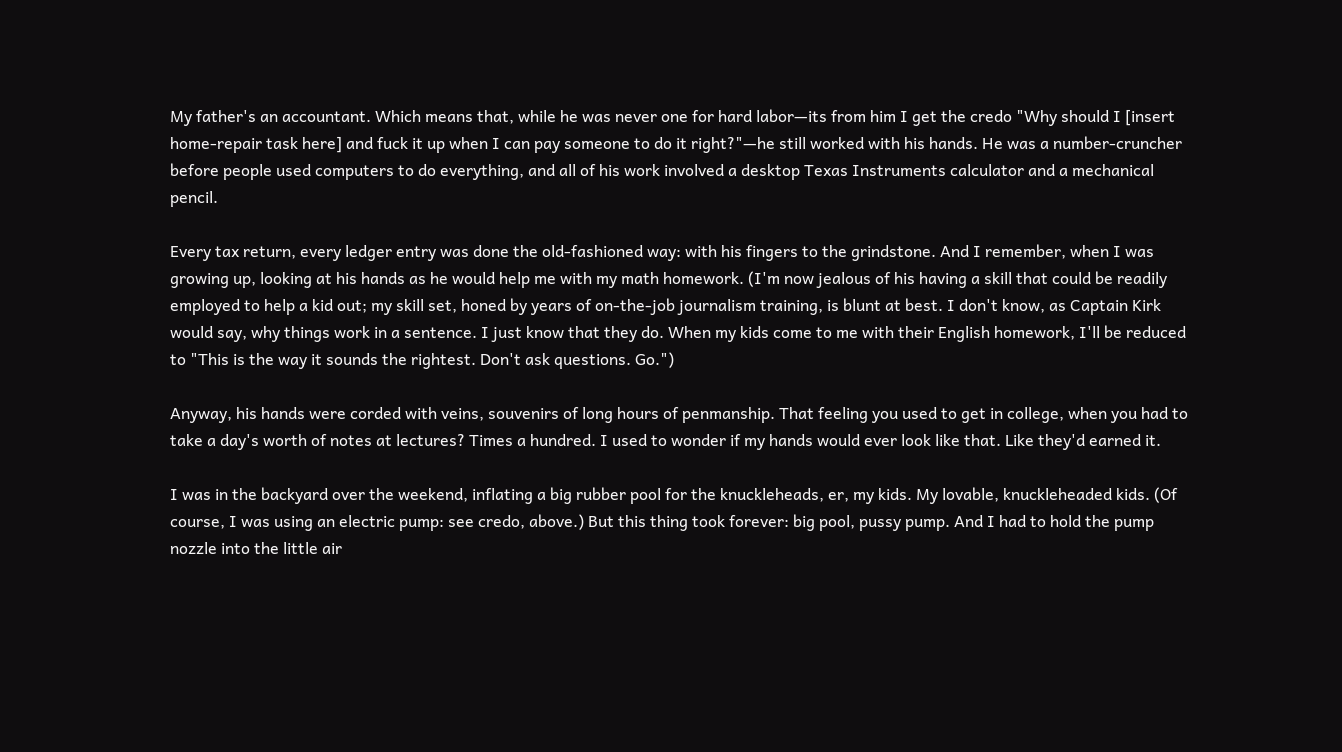My father's an accountant. Which means that, while he was never one for hard labor—its from him I get the credo "Why should I [insert home-repair task here] and fuck it up when I can pay someone to do it right?"—he still worked with his hands. He was a number-cruncher before people used computers to do everything, and all of his work involved a desktop Texas Instruments calculator and a mechanical pencil.

Every tax return, every ledger entry was done the old-fashioned way: with his fingers to the grindstone. And I remember, when I was growing up, looking at his hands as he would help me with my math homework. (I'm now jealous of his having a skill that could be readily employed to help a kid out; my skill set, honed by years of on-the-job journalism training, is blunt at best. I don't know, as Captain Kirk would say, why things work in a sentence. I just know that they do. When my kids come to me with their English homework, I'll be reduced to "This is the way it sounds the rightest. Don't ask questions. Go.")

Anyway, his hands were corded with veins, souvenirs of long hours of penmanship. That feeling you used to get in college, when you had to take a day's worth of notes at lectures? Times a hundred. I used to wonder if my hands would ever look like that. Like they'd earned it.

I was in the backyard over the weekend, inflating a big rubber pool for the knuckleheads, er, my kids. My lovable, knuckleheaded kids. (Of course, I was using an electric pump: see credo, above.) But this thing took forever: big pool, pussy pump. And I had to hold the pump nozzle into the little air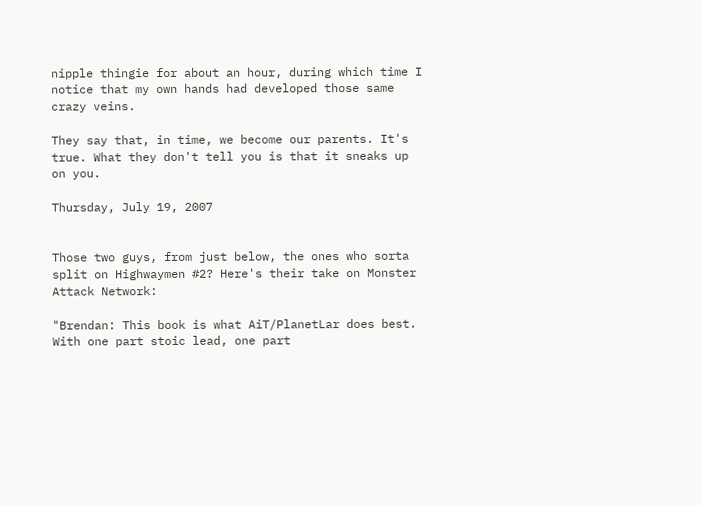nipple thingie for about an hour, during which time I notice that my own hands had developed those same crazy veins.

They say that, in time, we become our parents. It's true. What they don't tell you is that it sneaks up on you.

Thursday, July 19, 2007


Those two guys, from just below, the ones who sorta split on Highwaymen #2? Here's their take on Monster Attack Network:

"Brendan: This book is what AiT/PlanetLar does best. With one part stoic lead, one part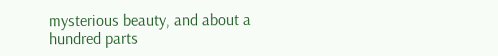mysterious beauty, and about a hundred parts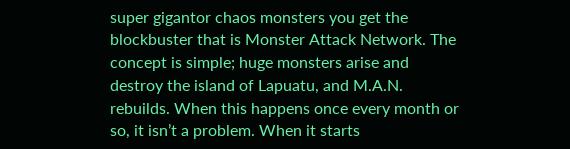super gigantor chaos monsters you get the blockbuster that is Monster Attack Network. The concept is simple; huge monsters arise and destroy the island of Lapuatu, and M.A.N. rebuilds. When this happens once every month or so, it isn’t a problem. When it starts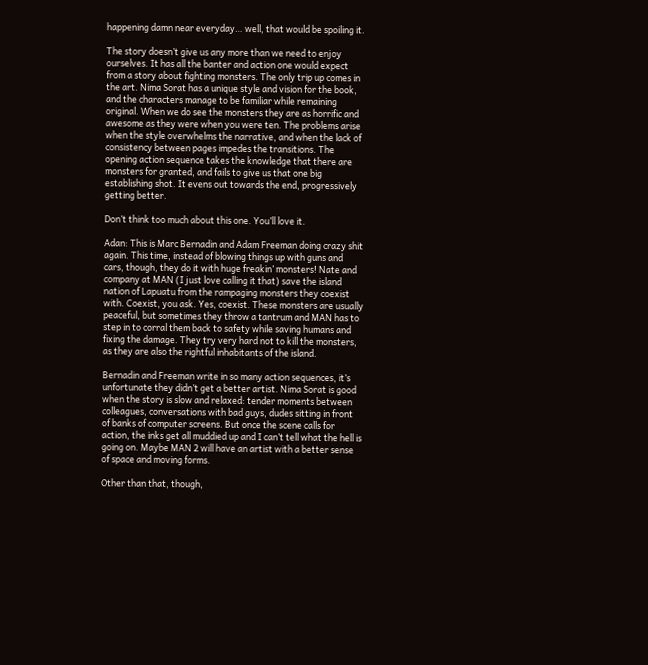happening damn near everyday… well, that would be spoiling it.

The story doesn’t give us any more than we need to enjoy ourselves. It has all the banter and action one would expect from a story about fighting monsters. The only trip up comes in the art. Nima Sorat has a unique style and vision for the book, and the characters manage to be familiar while remaining original. When we do see the monsters they are as horrific and awesome as they were when you were ten. The problems arise when the style overwhelms the narrative, and when the lack of consistency between pages impedes the transitions. The opening action sequence takes the knowledge that there are monsters for granted, and fails to give us that one big establishing shot. It evens out towards the end, progressively getting better.

Don’t think too much about this one. You’ll love it.

Adan: This is Marc Bernadin and Adam Freeman doing crazy shit again. This time, instead of blowing things up with guns and cars, though, they do it with huge freakin’ monsters! Nate and company at MAN (I just love calling it that) save the island nation of Lapuatu from the rampaging monsters they coexist with. Coexist, you ask. Yes, coexist. These monsters are usually peaceful, but sometimes they throw a tantrum and MAN has to step in to corral them back to safety while saving humans and fixing the damage. They try very hard not to kill the monsters, as they are also the rightful inhabitants of the island.

Bernadin and Freeman write in so many action sequences, it’s unfortunate they didn’t get a better artist. Nima Sorat is good when the story is slow and relaxed: tender moments between colleagues, conversations with bad guys, dudes sitting in front of banks of computer screens. But once the scene calls for action, the inks get all muddied up and I can’t tell what the hell is going on. Maybe MAN 2 will have an artist with a better sense of space and moving forms.

Other than that, though,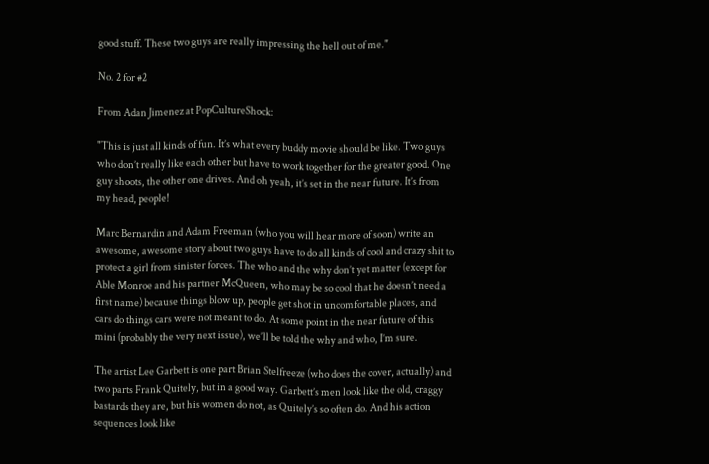good stuff. These two guys are really impressing the hell out of me."

No. 2 for #2

From Adan Jimenez at PopCultureShock:

"This is just all kinds of fun. It’s what every buddy movie should be like. Two guys who don’t really like each other but have to work together for the greater good. One guy shoots, the other one drives. And oh yeah, it’s set in the near future. It’s from my head, people!

Marc Bernardin and Adam Freeman (who you will hear more of soon) write an awesome, awesome story about two guys have to do all kinds of cool and crazy shit to protect a girl from sinister forces. The who and the why don’t yet matter (except for Able Monroe and his partner McQueen, who may be so cool that he doesn’t need a first name) because things blow up, people get shot in uncomfortable places, and cars do things cars were not meant to do. At some point in the near future of this mini (probably the very next issue), we’ll be told the why and who, I’m sure.

The artist Lee Garbett is one part Brian Stelfreeze (who does the cover, actually) and two parts Frank Quitely, but in a good way. Garbett’s men look like the old, craggy bastards they are, but his women do not, as Quitely’s so often do. And his action sequences look like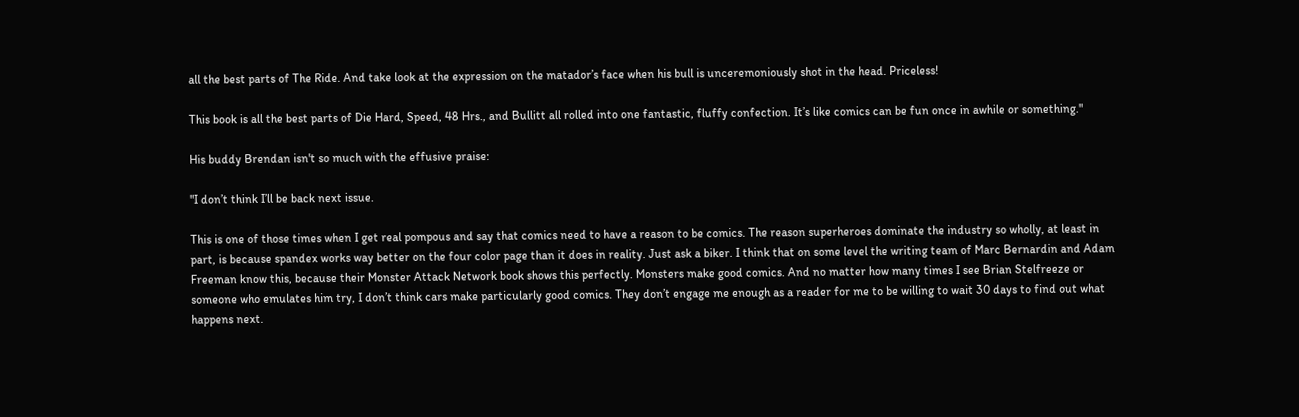all the best parts of The Ride. And take look at the expression on the matador’s face when his bull is unceremoniously shot in the head. Priceless!

This book is all the best parts of Die Hard, Speed, 48 Hrs., and Bullitt all rolled into one fantastic, fluffy confection. It’s like comics can be fun once in awhile or something."

His buddy Brendan isn't so much with the effusive praise:

"I don’t think I’ll be back next issue.

This is one of those times when I get real pompous and say that comics need to have a reason to be comics. The reason superheroes dominate the industry so wholly, at least in part, is because spandex works way better on the four color page than it does in reality. Just ask a biker. I think that on some level the writing team of Marc Bernardin and Adam Freeman know this, because their Monster Attack Network book shows this perfectly. Monsters make good comics. And no matter how many times I see Brian Stelfreeze or someone who emulates him try, I don’t think cars make particularly good comics. They don’t engage me enough as a reader for me to be willing to wait 30 days to find out what happens next.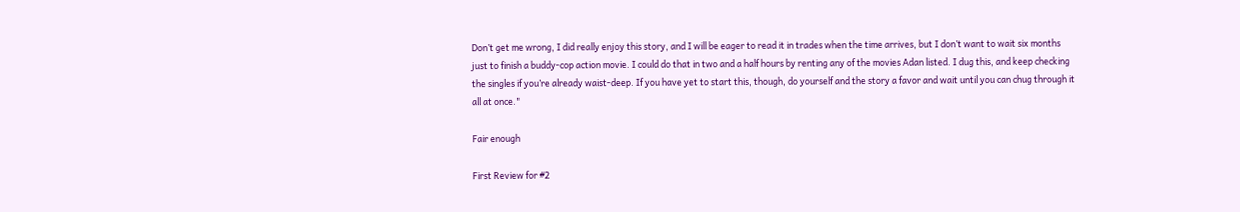Don’t get me wrong, I did really enjoy this story, and I will be eager to read it in trades when the time arrives, but I don’t want to wait six months just to finish a buddy-cop action movie. I could do that in two and a half hours by renting any of the movies Adan listed. I dug this, and keep checking the singles if you’re already waist-deep. If you have yet to start this, though, do yourself and the story a favor and wait until you can chug through it all at once."

Fair enough

First Review for #2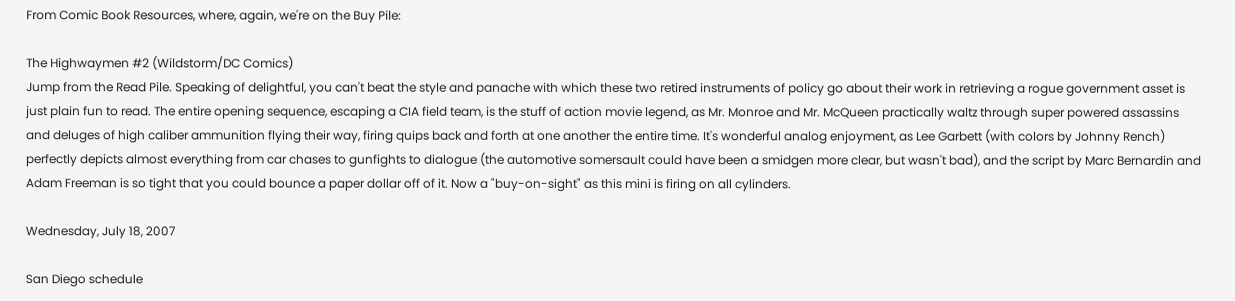From Comic Book Resources, where, again, we're on the Buy Pile:

The Highwaymen #2 (Wildstorm/DC Comics)
Jump from the Read Pile. Speaking of delightful, you can't beat the style and panache with which these two retired instruments of policy go about their work in retrieving a rogue government asset is just plain fun to read. The entire opening sequence, escaping a CIA field team, is the stuff of action movie legend, as Mr. Monroe and Mr. McQueen practically waltz through super powered assassins and deluges of high caliber ammunition flying their way, firing quips back and forth at one another the entire time. It's wonderful analog enjoyment, as Lee Garbett (with colors by Johnny Rench) perfectly depicts almost everything from car chases to gunfights to dialogue (the automotive somersault could have been a smidgen more clear, but wasn't bad), and the script by Marc Bernardin and Adam Freeman is so tight that you could bounce a paper dollar off of it. Now a "buy-on-sight" as this mini is firing on all cylinders.

Wednesday, July 18, 2007

San Diego schedule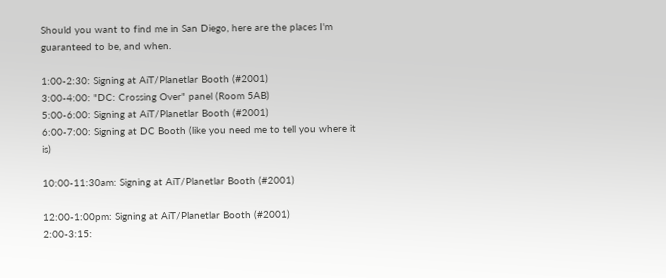Should you want to find me in San Diego, here are the places I'm guaranteed to be, and when.

1:00-2:30: Signing at AiT/Planetlar Booth (#2001)
3:00-4:00: "DC: Crossing Over" panel (Room 5AB)
5:00-6:00: Signing at AiT/Planetlar Booth (#2001)
6:00-7:00: Signing at DC Booth (like you need me to tell you where it is)

10:00-11:30am: Signing at AiT/Planetlar Booth (#2001)

12:00-1:00pm: Signing at AiT/Planetlar Booth (#2001)
2:00-3:15: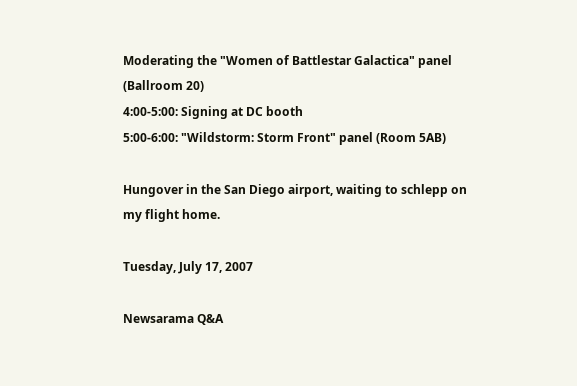Moderating the "Women of Battlestar Galactica" panel (Ballroom 20)
4:00-5:00: Signing at DC booth
5:00-6:00: "Wildstorm: Storm Front" panel (Room 5AB)

Hungover in the San Diego airport, waiting to schlepp on my flight home.

Tuesday, July 17, 2007

Newsarama Q&A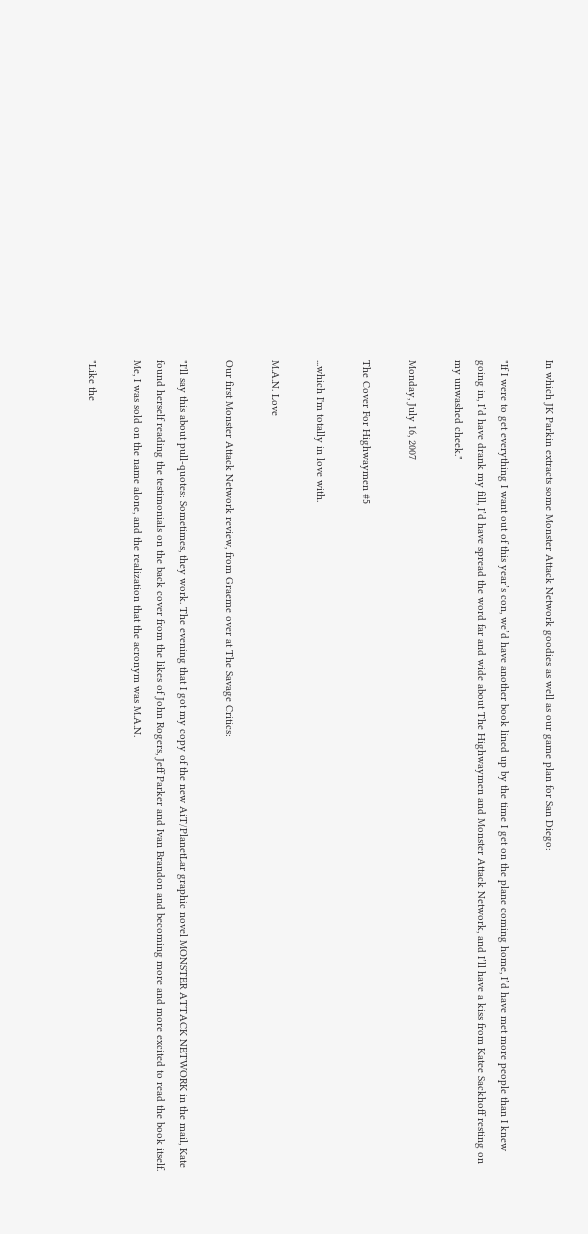In which JK Parkin extracts some Monster Attack Network goodies as well as our game plan for San Diego:

"If I were to get everything I want out of this year’s con, we’d have another book lined up by the time I get on the plane coming home, I’d have met more people than I knew going in, I’d have drank my fill, I’d have spread the word far and wide about The Highwaymen and Monster Attack Network, and I’ll have a kiss from Katee Sackhoff resting on my unwashed cheek."

Monday, July 16, 2007

The Cover For Highwaymen #5

...which I'm totally in love with.

M.A.N. Love

Our first Monster Attack Network review, from Graeme over at The Savage Critics:

"I'll say this about pull-quotes: Sometimes, they work. The evening that I got my copy of the new AiT/PlanetLar graphic novel MONSTER ATTACK NETWORK in the mail, Kate found herself reading the testimonials on the back cover from the likes of John Rogers, Jeff Parker and Ivan Brandon and becoming more and more excited to read the book itself. Me, I was sold on the name alone, and the realization that the acronym was M.A.N.

"Like the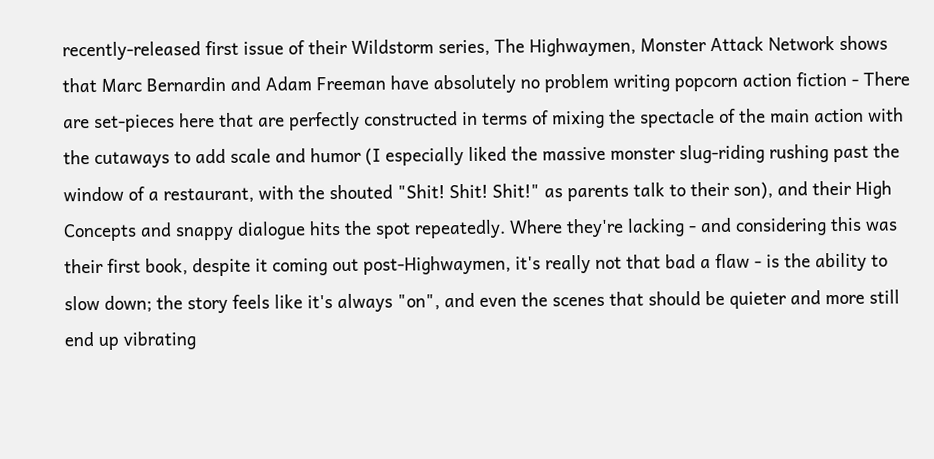recently-released first issue of their Wildstorm series, The Highwaymen, Monster Attack Network shows that Marc Bernardin and Adam Freeman have absolutely no problem writing popcorn action fiction - There are set-pieces here that are perfectly constructed in terms of mixing the spectacle of the main action with the cutaways to add scale and humor (I especially liked the massive monster slug-riding rushing past the window of a restaurant, with the shouted "Shit! Shit! Shit!" as parents talk to their son), and their High Concepts and snappy dialogue hits the spot repeatedly. Where they're lacking - and considering this was their first book, despite it coming out post-Highwaymen, it's really not that bad a flaw - is the ability to slow down; the story feels like it's always "on", and even the scenes that should be quieter and more still end up vibrating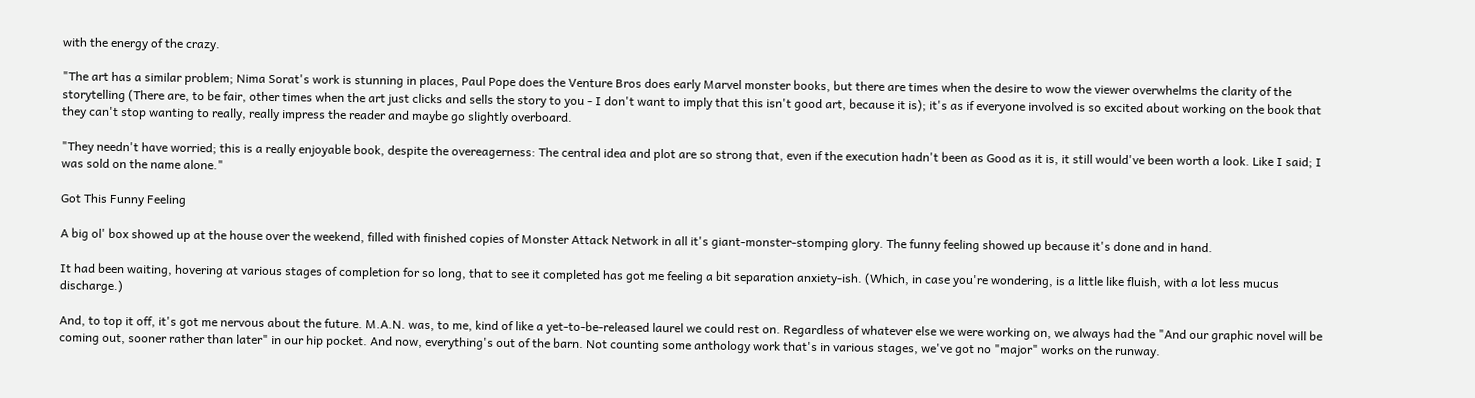with the energy of the crazy.

"The art has a similar problem; Nima Sorat's work is stunning in places, Paul Pope does the Venture Bros does early Marvel monster books, but there are times when the desire to wow the viewer overwhelms the clarity of the storytelling (There are, to be fair, other times when the art just clicks and sells the story to you - I don't want to imply that this isn't good art, because it is); it's as if everyone involved is so excited about working on the book that they can't stop wanting to really, really impress the reader and maybe go slightly overboard.

"They needn't have worried; this is a really enjoyable book, despite the overeagerness: The central idea and plot are so strong that, even if the execution hadn't been as Good as it is, it still would've been worth a look. Like I said; I was sold on the name alone."

Got This Funny Feeling

A big ol' box showed up at the house over the weekend, filled with finished copies of Monster Attack Network in all it's giant-monster-stomping glory. The funny feeling showed up because it's done and in hand.

It had been waiting, hovering at various stages of completion for so long, that to see it completed has got me feeling a bit separation anxiety-ish. (Which, in case you're wondering, is a little like fluish, with a lot less mucus discharge.)

And, to top it off, it's got me nervous about the future. M.A.N. was, to me, kind of like a yet-to-be-released laurel we could rest on. Regardless of whatever else we were working on, we always had the "And our graphic novel will be coming out, sooner rather than later" in our hip pocket. And now, everything's out of the barn. Not counting some anthology work that's in various stages, we've got no "major" works on the runway.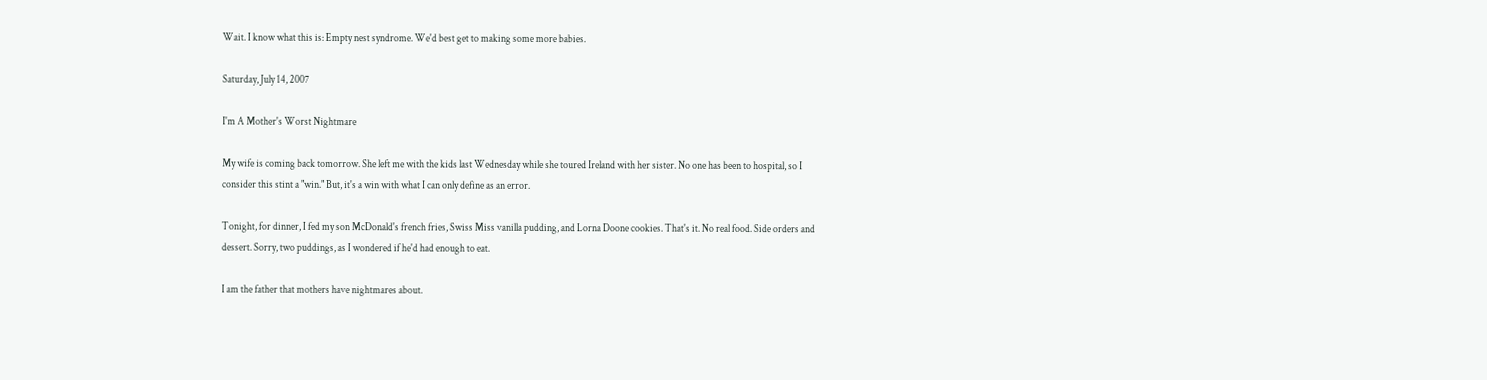Wait. I know what this is: Empty nest syndrome. We'd best get to making some more babies.

Saturday, July 14, 2007

I'm A Mother's Worst Nightmare

My wife is coming back tomorrow. She left me with the kids last Wednesday while she toured Ireland with her sister. No one has been to hospital, so I consider this stint a "win." But, it's a win with what I can only define as an error.

Tonight, for dinner, I fed my son McDonald's french fries, Swiss Miss vanilla pudding, and Lorna Doone cookies. That's it. No real food. Side orders and dessert. Sorry, two puddings, as I wondered if he'd had enough to eat.

I am the father that mothers have nightmares about.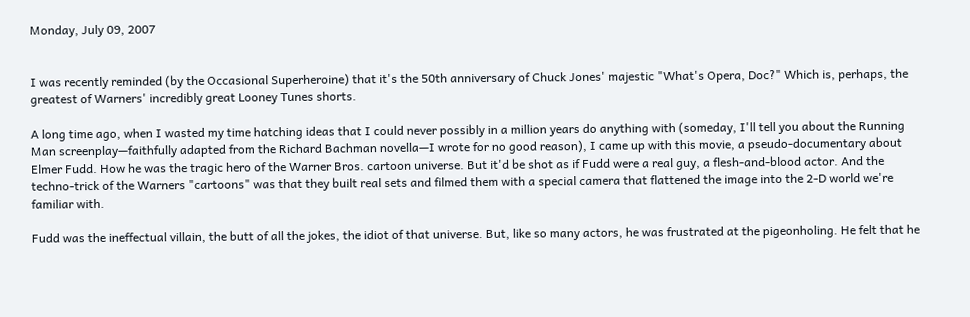Monday, July 09, 2007


I was recently reminded (by the Occasional Superheroine) that it's the 50th anniversary of Chuck Jones' majestic "What's Opera, Doc?" Which is, perhaps, the greatest of Warners' incredibly great Looney Tunes shorts.

A long time ago, when I wasted my time hatching ideas that I could never possibly in a million years do anything with (someday, I'll tell you about the Running Man screenplay—faithfully adapted from the Richard Bachman novella—I wrote for no good reason), I came up with this movie, a pseudo-documentary about Elmer Fudd. How he was the tragic hero of the Warner Bros. cartoon universe. But it'd be shot as if Fudd were a real guy, a flesh-and-blood actor. And the techno-trick of the Warners "cartoons" was that they built real sets and filmed them with a special camera that flattened the image into the 2-D world we're familiar with.

Fudd was the ineffectual villain, the butt of all the jokes, the idiot of that universe. But, like so many actors, he was frustrated at the pigeonholing. He felt that he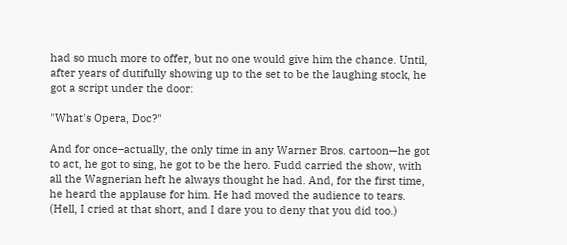had so much more to offer, but no one would give him the chance. Until, after years of dutifully showing up to the set to be the laughing stock, he got a script under the door:

"What's Opera, Doc?"

And for once–actually, the only time in any Warner Bros. cartoon—he got to act, he got to sing, he got to be the hero. Fudd carried the show, with all the Wagnerian heft he always thought he had. And, for the first time, he heard the applause for him. He had moved the audience to tears. (Hell, I cried at that short, and I dare you to deny that you did too.)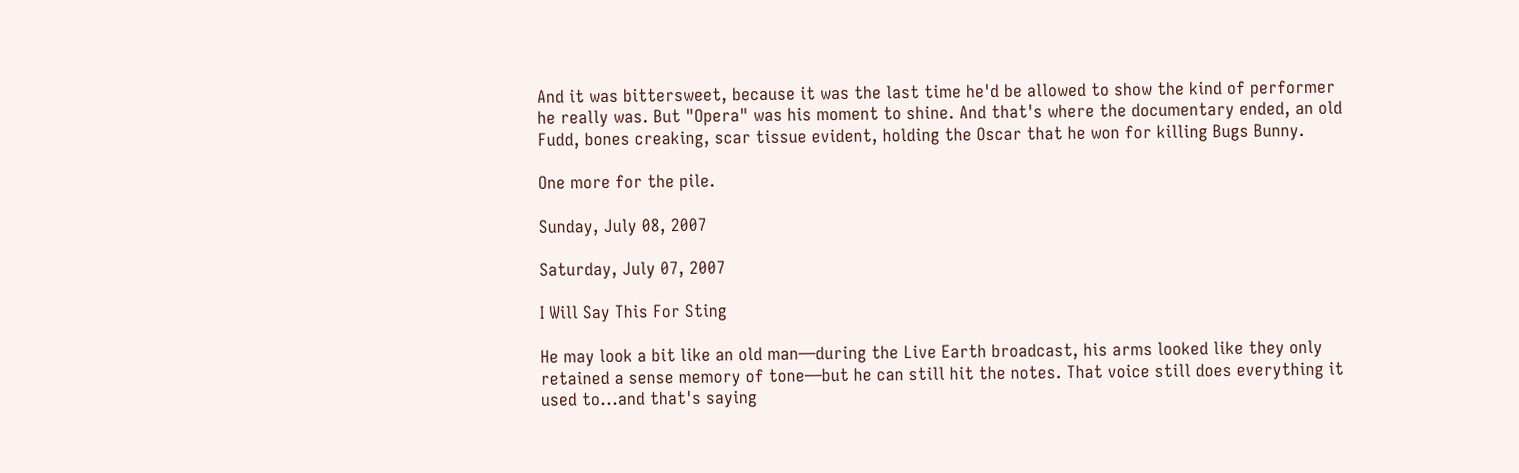And it was bittersweet, because it was the last time he'd be allowed to show the kind of performer he really was. But "Opera" was his moment to shine. And that's where the documentary ended, an old Fudd, bones creaking, scar tissue evident, holding the Oscar that he won for killing Bugs Bunny.

One more for the pile.

Sunday, July 08, 2007

Saturday, July 07, 2007

I Will Say This For Sting

He may look a bit like an old man—during the Live Earth broadcast, his arms looked like they only retained a sense memory of tone—but he can still hit the notes. That voice still does everything it used to...and that's saying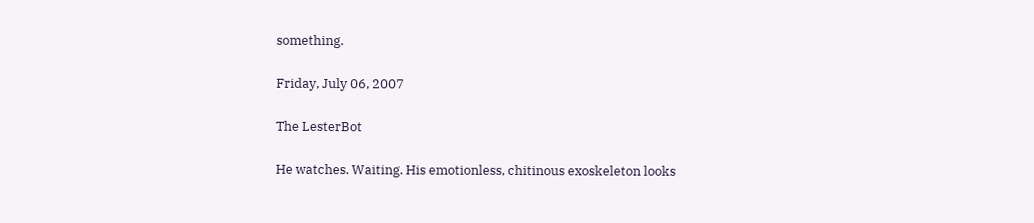something.

Friday, July 06, 2007

The LesterBot

He watches. Waiting. His emotionless, chitinous exoskeleton looks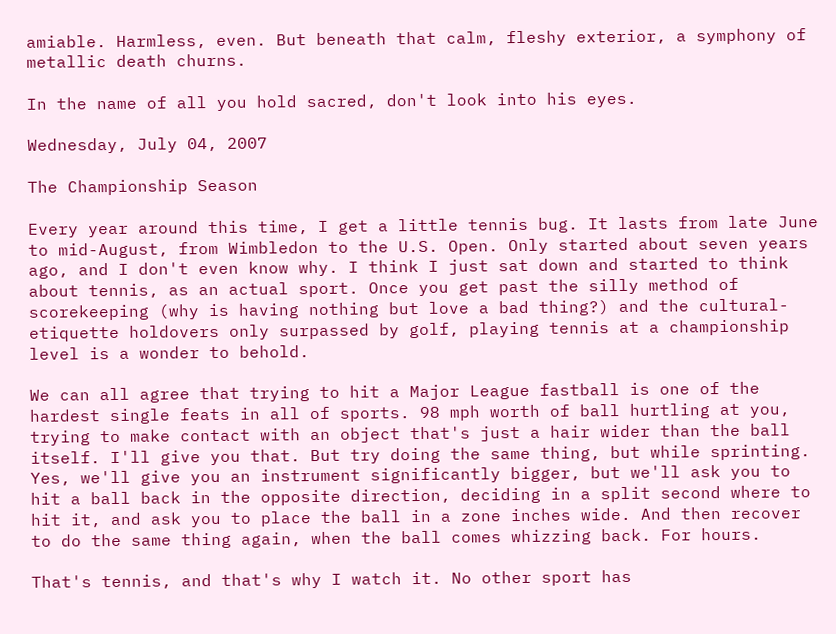amiable. Harmless, even. But beneath that calm, fleshy exterior, a symphony of metallic death churns.

In the name of all you hold sacred, don't look into his eyes.

Wednesday, July 04, 2007

The Championship Season

Every year around this time, I get a little tennis bug. It lasts from late June to mid-August, from Wimbledon to the U.S. Open. Only started about seven years ago, and I don't even know why. I think I just sat down and started to think about tennis, as an actual sport. Once you get past the silly method of scorekeeping (why is having nothing but love a bad thing?) and the cultural-etiquette holdovers only surpassed by golf, playing tennis at a championship level is a wonder to behold.

We can all agree that trying to hit a Major League fastball is one of the hardest single feats in all of sports. 98 mph worth of ball hurtling at you, trying to make contact with an object that's just a hair wider than the ball itself. I'll give you that. But try doing the same thing, but while sprinting. Yes, we'll give you an instrument significantly bigger, but we'll ask you to hit a ball back in the opposite direction, deciding in a split second where to hit it, and ask you to place the ball in a zone inches wide. And then recover to do the same thing again, when the ball comes whizzing back. For hours.

That's tennis, and that's why I watch it. No other sport has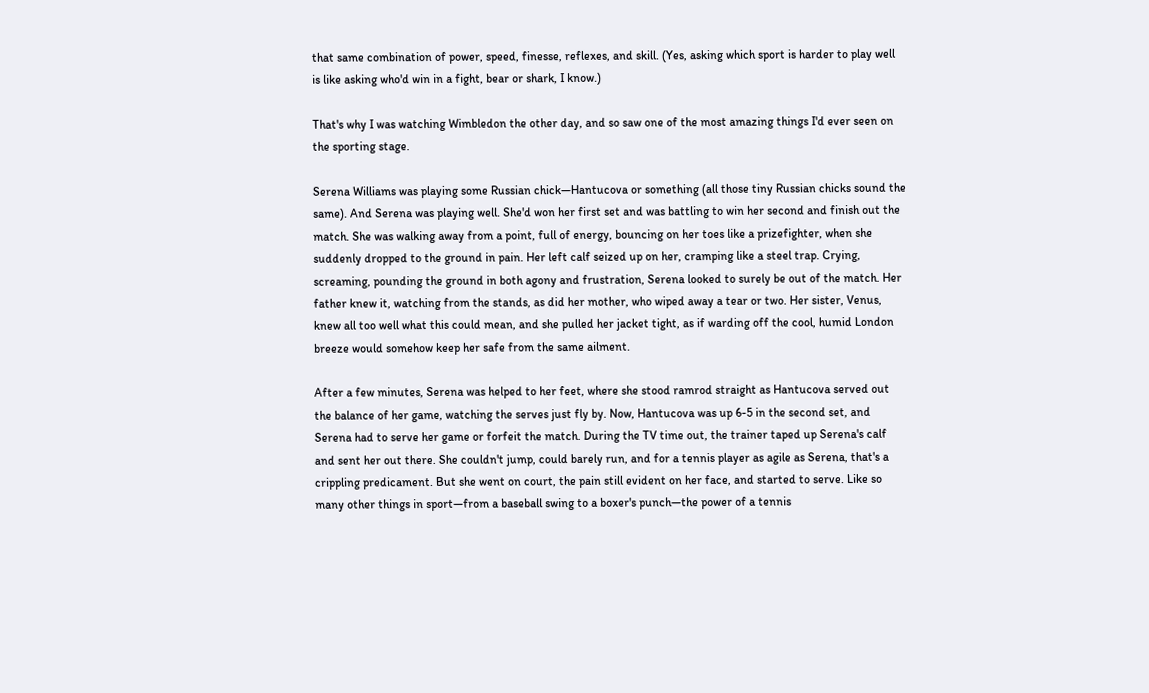that same combination of power, speed, finesse, reflexes, and skill. (Yes, asking which sport is harder to play well is like asking who'd win in a fight, bear or shark, I know.)

That's why I was watching Wimbledon the other day, and so saw one of the most amazing things I'd ever seen on the sporting stage.

Serena Williams was playing some Russian chick—Hantucova or something (all those tiny Russian chicks sound the same). And Serena was playing well. She'd won her first set and was battling to win her second and finish out the match. She was walking away from a point, full of energy, bouncing on her toes like a prizefighter, when she suddenly dropped to the ground in pain. Her left calf seized up on her, cramping like a steel trap. Crying, screaming, pounding the ground in both agony and frustration, Serena looked to surely be out of the match. Her father knew it, watching from the stands, as did her mother, who wiped away a tear or two. Her sister, Venus, knew all too well what this could mean, and she pulled her jacket tight, as if warding off the cool, humid London breeze would somehow keep her safe from the same ailment.

After a few minutes, Serena was helped to her feet, where she stood ramrod straight as Hantucova served out the balance of her game, watching the serves just fly by. Now, Hantucova was up 6-5 in the second set, and Serena had to serve her game or forfeit the match. During the TV time out, the trainer taped up Serena's calf and sent her out there. She couldn't jump, could barely run, and for a tennis player as agile as Serena, that's a crippling predicament. But she went on court, the pain still evident on her face, and started to serve. Like so many other things in sport—from a baseball swing to a boxer's punch—the power of a tennis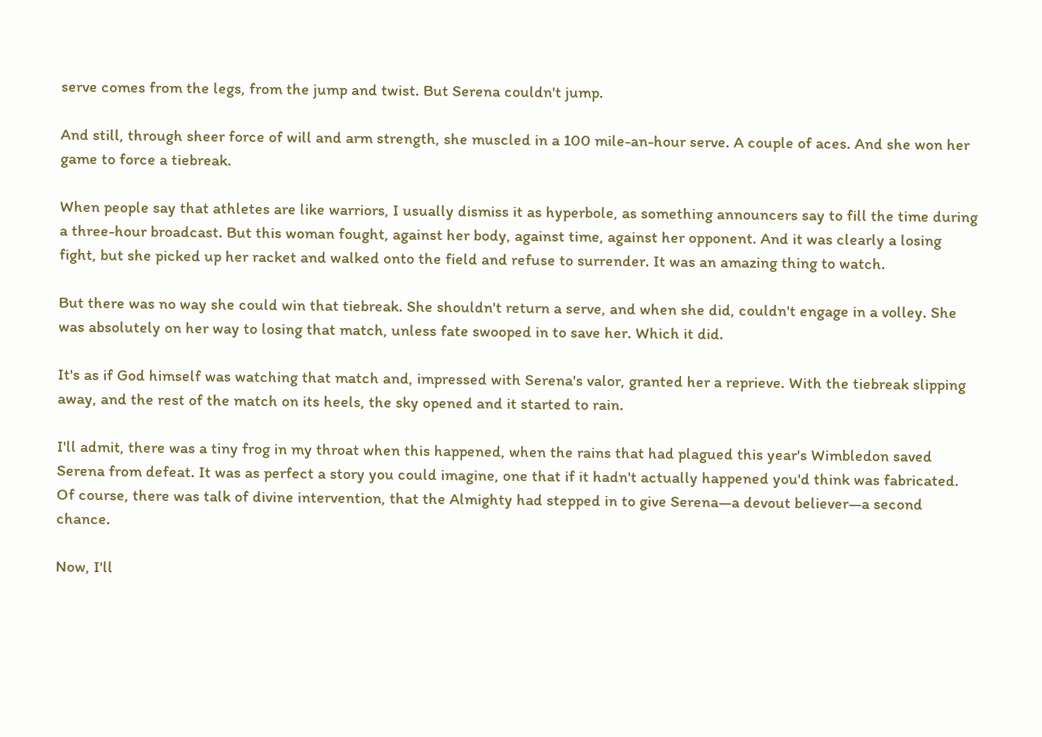serve comes from the legs, from the jump and twist. But Serena couldn't jump.

And still, through sheer force of will and arm strength, she muscled in a 100 mile-an-hour serve. A couple of aces. And she won her game to force a tiebreak.

When people say that athletes are like warriors, I usually dismiss it as hyperbole, as something announcers say to fill the time during a three-hour broadcast. But this woman fought, against her body, against time, against her opponent. And it was clearly a losing fight, but she picked up her racket and walked onto the field and refuse to surrender. It was an amazing thing to watch.

But there was no way she could win that tiebreak. She shouldn't return a serve, and when she did, couldn't engage in a volley. She was absolutely on her way to losing that match, unless fate swooped in to save her. Which it did.

It's as if God himself was watching that match and, impressed with Serena's valor, granted her a reprieve. With the tiebreak slipping away, and the rest of the match on its heels, the sky opened and it started to rain.

I'll admit, there was a tiny frog in my throat when this happened, when the rains that had plagued this year's Wimbledon saved Serena from defeat. It was as perfect a story you could imagine, one that if it hadn't actually happened you'd think was fabricated. Of course, there was talk of divine intervention, that the Almighty had stepped in to give Serena—a devout believer—a second chance.

Now, I'll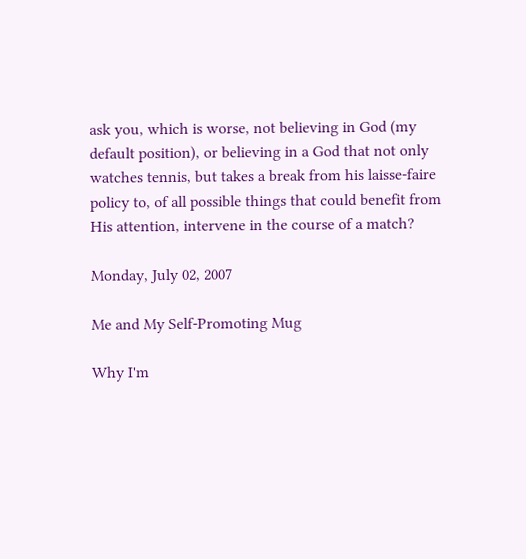ask you, which is worse, not believing in God (my default position), or believing in a God that not only watches tennis, but takes a break from his laisse-faire policy to, of all possible things that could benefit from His attention, intervene in the course of a match?

Monday, July 02, 2007

Me and My Self-Promoting Mug

Why I'm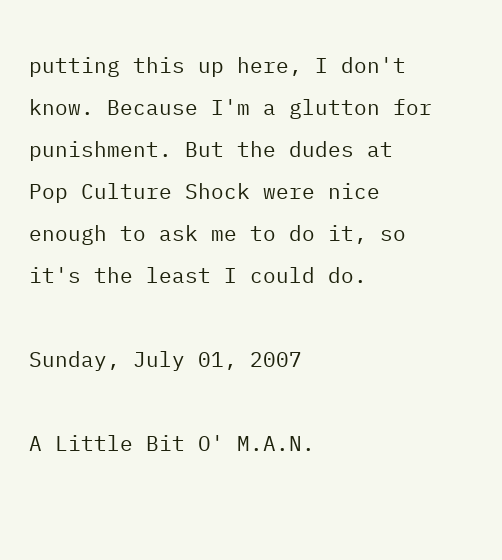putting this up here, I don't know. Because I'm a glutton for punishment. But the dudes at Pop Culture Shock were nice enough to ask me to do it, so it's the least I could do.

Sunday, July 01, 2007

A Little Bit O' M.A.N.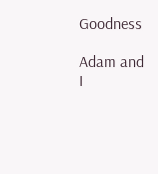Goodness

Adam and I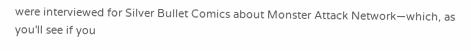were interviewed for Silver Bullet Comics about Monster Attack Network—which, as you'll see if you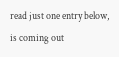read just one entry below, is coming out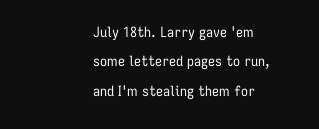July 18th. Larry gave 'em some lettered pages to run, and I'm stealing them for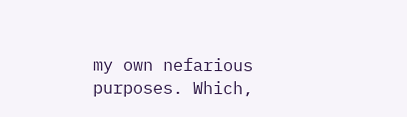my own nefarious purposes. Which,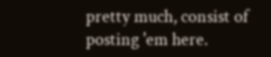pretty much, consist of posting 'em here.